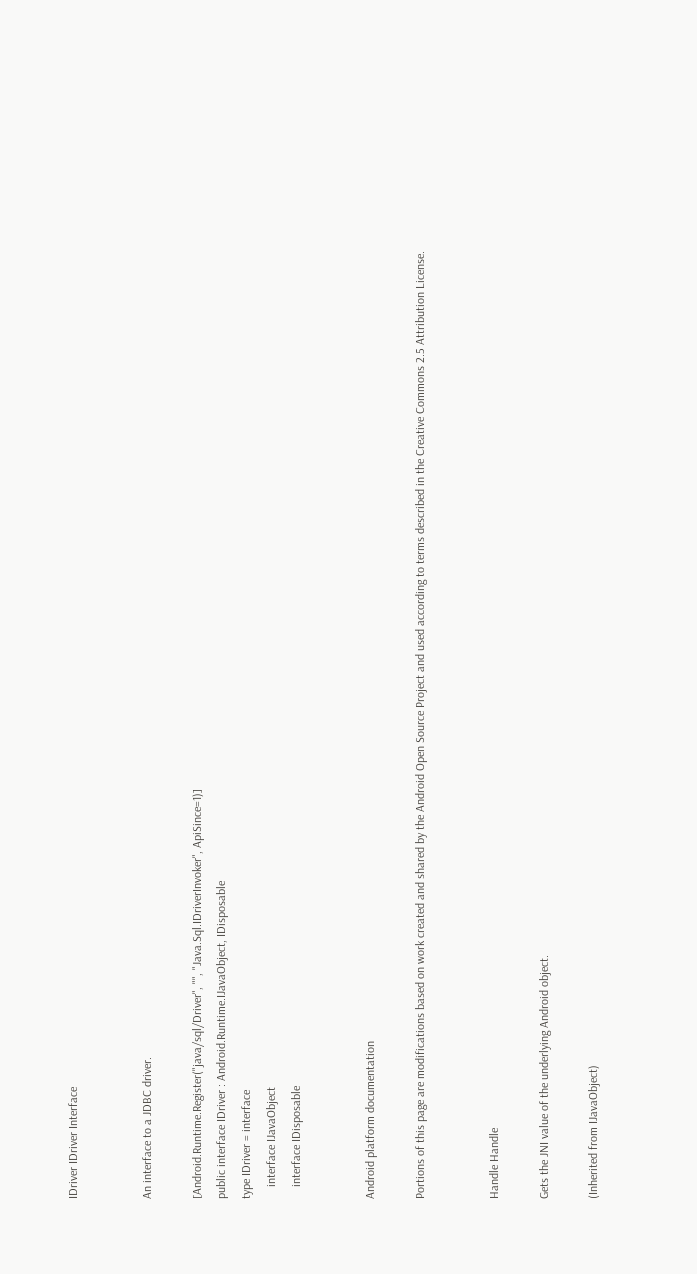IDriver IDriver Interface


An interface to a JDBC driver.

[Android.Runtime.Register("java/sql/Driver", "", "Java.Sql.IDriverInvoker", ApiSince=1)]
public interface IDriver : Android.Runtime.IJavaObject, IDisposable
type IDriver = interface
    interface IJavaObject
    interface IDisposable


Android platform documentation

Portions of this page are modifications based on work created and shared by the Android Open Source Project and used according to terms described in the Creative Commons 2.5 Attribution License.


Handle Handle

Gets the JNI value of the underlying Android object.

(Inherited from IJavaObject)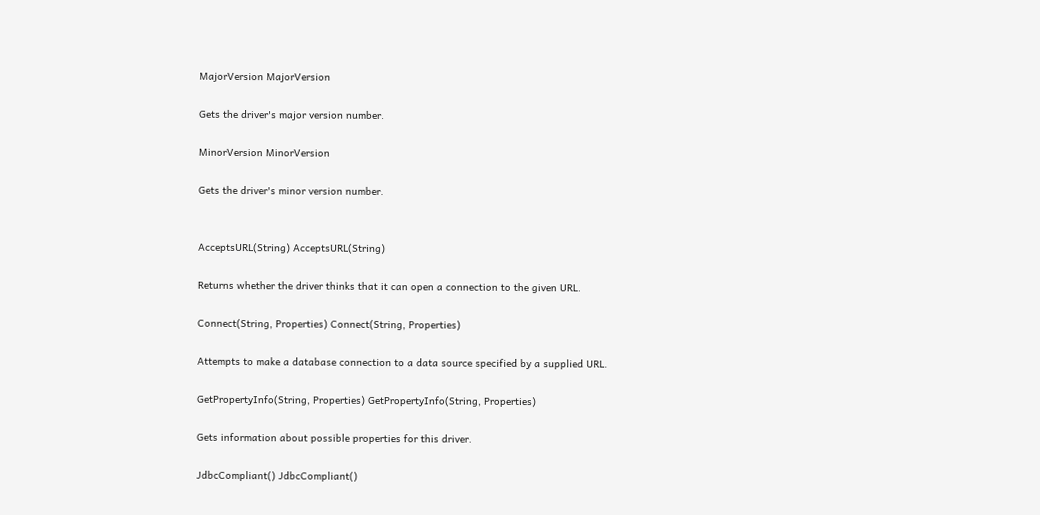MajorVersion MajorVersion

Gets the driver's major version number.

MinorVersion MinorVersion

Gets the driver's minor version number.


AcceptsURL(String) AcceptsURL(String)

Returns whether the driver thinks that it can open a connection to the given URL.

Connect(String, Properties) Connect(String, Properties)

Attempts to make a database connection to a data source specified by a supplied URL.

GetPropertyInfo(String, Properties) GetPropertyInfo(String, Properties)

Gets information about possible properties for this driver.

JdbcCompliant() JdbcCompliant()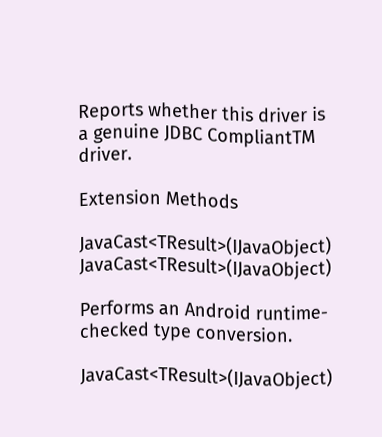Reports whether this driver is a genuine JDBC CompliantTM driver.

Extension Methods

JavaCast<TResult>(IJavaObject) JavaCast<TResult>(IJavaObject)

Performs an Android runtime-checked type conversion.

JavaCast<TResult>(IJavaObject)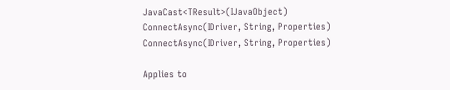JavaCast<TResult>(IJavaObject)
ConnectAsync(IDriver, String, Properties) ConnectAsync(IDriver, String, Properties)

Applies to